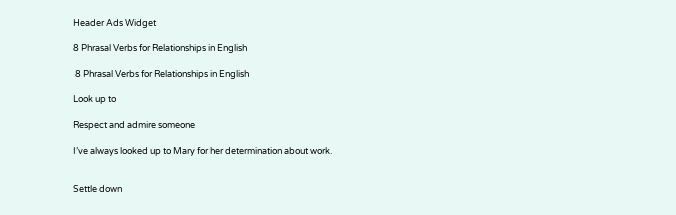Header Ads Widget

8 Phrasal Verbs for Relationships in English

 8 Phrasal Verbs for Relationships in English

Look up to

Respect and admire someone

I’ve always looked up to Mary for her determination about work.


Settle down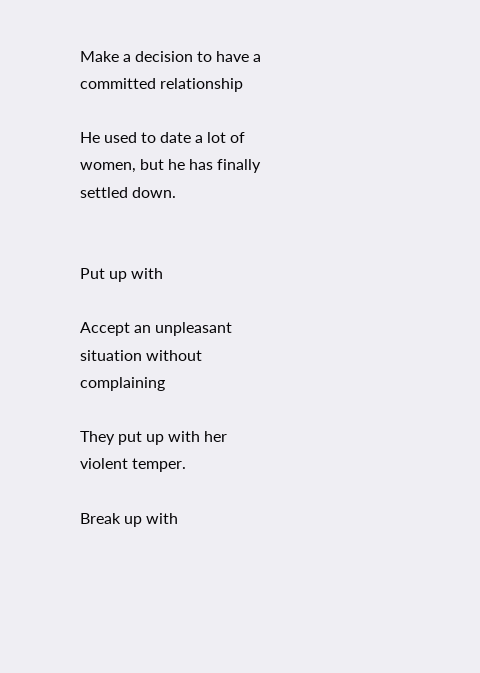Make a decision to have a committed relationship

He used to date a lot of women, but he has finally settled down.


Put up with

Accept an unpleasant situation without complaining

They put up with her violent temper.

Break up with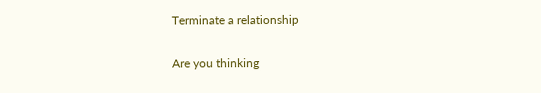Terminate a relationship

Are you thinking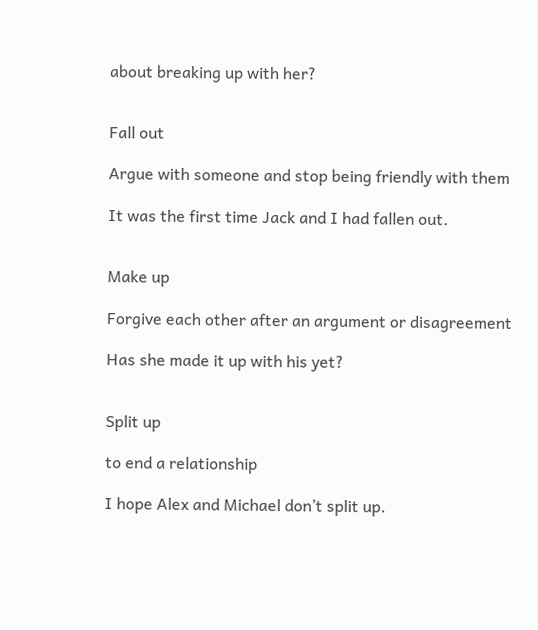about breaking up with her?


Fall out

Argue with someone and stop being friendly with them

It was the first time Jack and I had fallen out.


Make up

Forgive each other after an argument or disagreement

Has she made it up with his yet?


Split up

to end a relationship

I hope Alex and Michael don’t split up.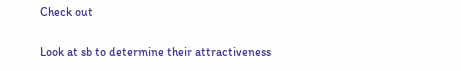Check out

Look at sb to determine their attractiveness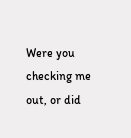Were you checking me out, or did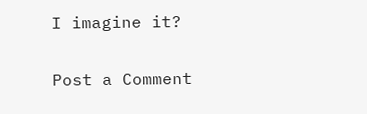I imagine it?

Post a Comment